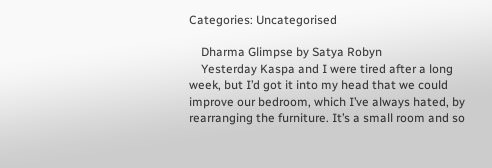Categories: Uncategorised

    Dharma Glimpse by Satya Robyn
    Yesterday Kaspa and I were tired after a long week, but I’d got it into my head that we could improve our bedroom, which I’ve always hated, by rearranging the furniture. It’s a small room and so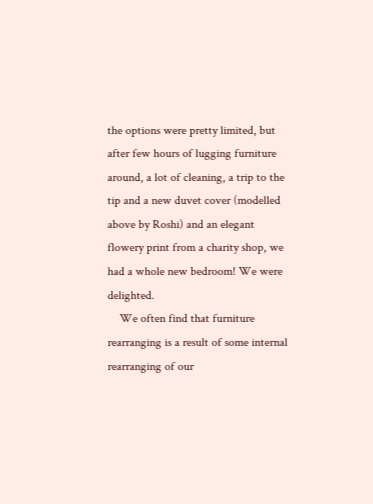the options were pretty limited, but after few hours of lugging furniture around, a lot of cleaning, a trip to the tip and a new duvet cover (modelled above by Roshi) and an elegant flowery print from a charity shop, we had a whole new bedroom! We were delighted.
    We often find that furniture rearranging is a result of some internal rearranging of our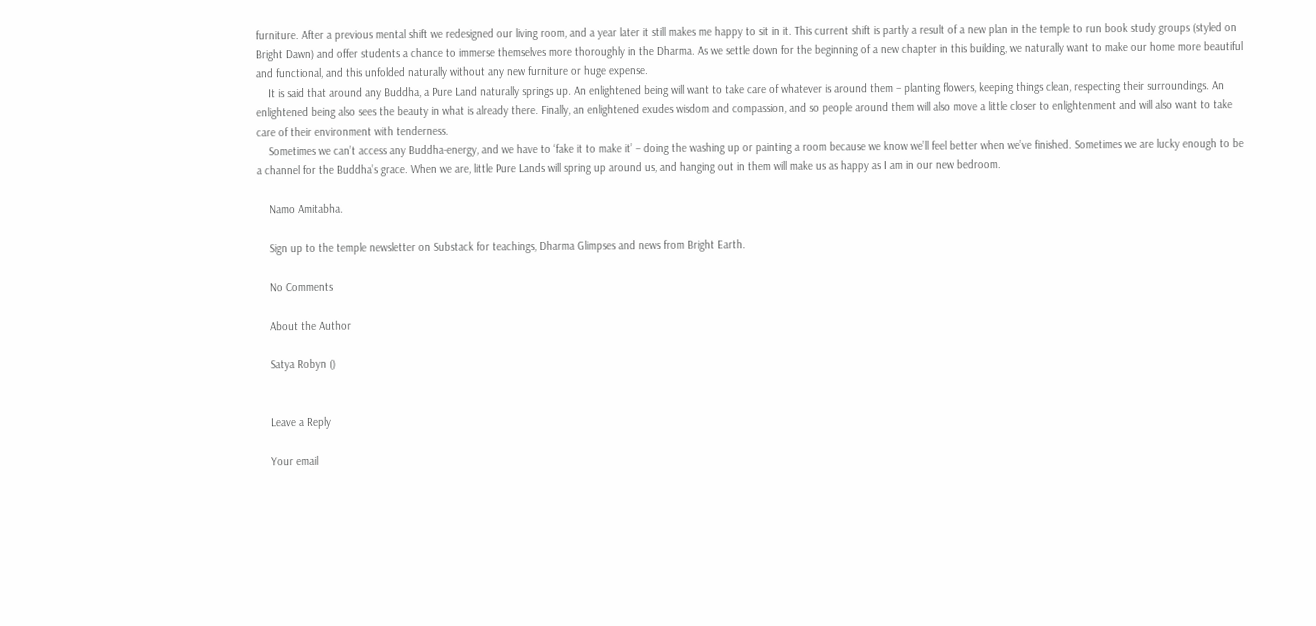furniture. After a previous mental shift we redesigned our living room, and a year later it still makes me happy to sit in it. This current shift is partly a result of a new plan in the temple to run book study groups (styled on Bright Dawn) and offer students a chance to immerse themselves more thoroughly in the Dharma. As we settle down for the beginning of a new chapter in this building, we naturally want to make our home more beautiful and functional, and this unfolded naturally without any new furniture or huge expense.
    It is said that around any Buddha, a Pure Land naturally springs up. An enlightened being will want to take care of whatever is around them – planting flowers, keeping things clean, respecting their surroundings. An enlightened being also sees the beauty in what is already there. Finally, an enlightened exudes wisdom and compassion, and so people around them will also move a little closer to enlightenment and will also want to take care of their environment with tenderness.
    Sometimes we can’t access any Buddha-energy, and we have to ‘fake it to make it’ – doing the washing up or painting a room because we know we’ll feel better when we’ve finished. Sometimes we are lucky enough to be a channel for the Buddha’s grace. When we are, little Pure Lands will spring up around us, and hanging out in them will make us as happy as I am in our new bedroom.

    Namo Amitabha.

    Sign up to the temple newsletter on Substack for teachings, Dharma Glimpses and news from Bright Earth.

    No Comments

    About the Author

    Satya Robyn ()


    Leave a Reply

    Your email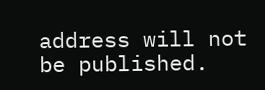address will not be published.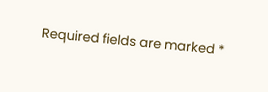Required fields are marked *